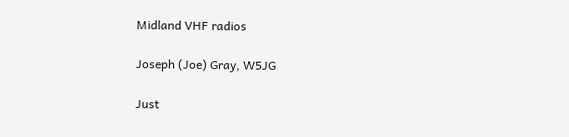Midland VHF radios

Joseph (Joe) Gray, W5JG

Just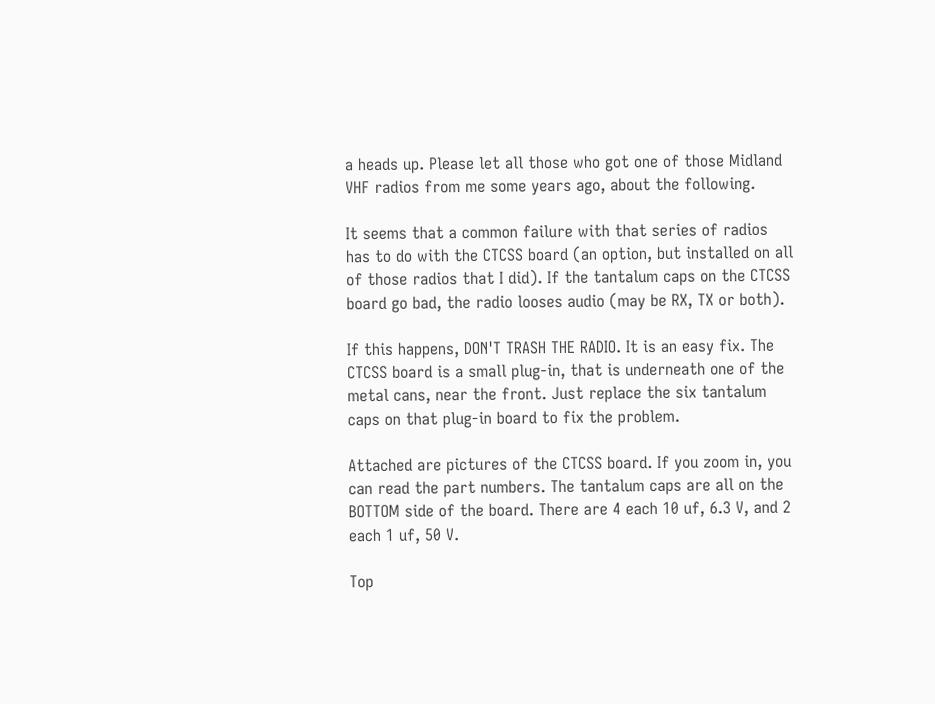a heads up. Please let all those who got one of those Midland VHF radios from me some years ago, about the following.

It seems that a common failure with that series of radios has to do with the CTCSS board (an option, but installed on all of those radios that I did). If the tantalum caps on the CTCSS board go bad, the radio looses audio (may be RX, TX or both).

If this happens, DON'T TRASH THE RADIO. It is an easy fix. The CTCSS board is a small plug-in, that is underneath one of the metal cans, near the front. Just replace the six tantalum caps on that plug-in board to fix the problem.

Attached are pictures of the CTCSS board. If you zoom in, you can read the part numbers. The tantalum caps are all on the BOTTOM side of the board. There are 4 each 10 uf, 6.3 V, and 2 each 1 uf, 50 V.

Top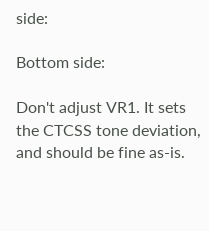side:

Bottom side:

Don't adjust VR1. It sets the CTCSS tone deviation, and should be fine as-is.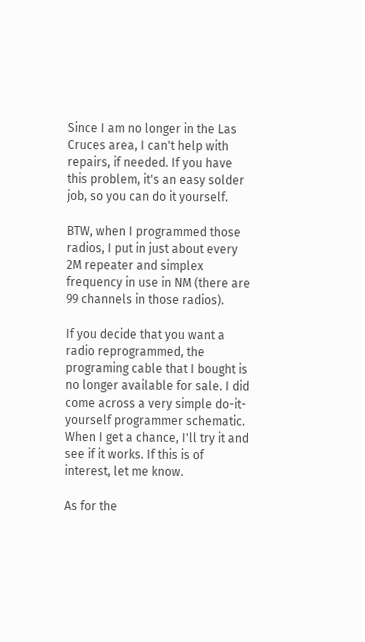Since I am no longer in the Las Cruces area, I can't help with repairs, if needed. If you have this problem, it's an easy solder job, so you can do it yourself.

BTW, when I programmed those radios, I put in just about every 2M repeater and simplex frequency in use in NM (there are 99 channels in those radios).

If you decide that you want a radio reprogrammed, the programing cable that I bought is no longer available for sale. I did come across a very simple do-it-yourself programmer schematic. When I get a chance, I'll try it and see if it works. If this is of interest, let me know.

As for the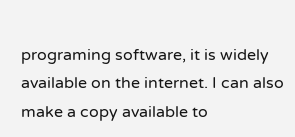programing software, it is widely available on the internet. I can also make a copy available to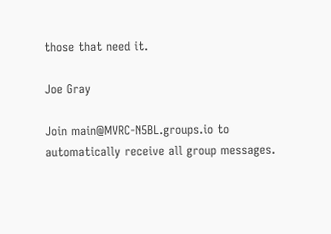those that need it.

Joe Gray

Join main@MVRC-N5BL.groups.io to automatically receive all group messages.